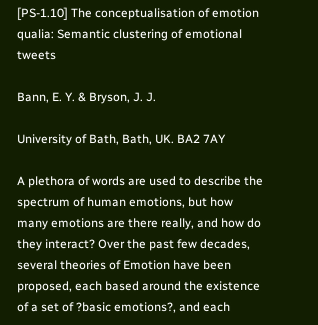[PS-1.10] The conceptualisation of emotion qualia: Semantic clustering of emotional tweets

Bann, E. Y. & Bryson, J. J.

University of Bath, Bath, UK. BA2 7AY

A plethora of words are used to describe the spectrum of human emotions, but how many emotions are there really, and how do they interact? Over the past few decades, several theories of Emotion have been proposed, each based around the existence of a set of ?basic emotions?, and each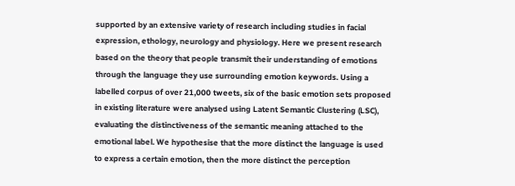supported by an extensive variety of research including studies in facial expression, ethology, neurology and physiology. Here we present research based on the theory that people transmit their understanding of emotions through the language they use surrounding emotion keywords. Using a labelled corpus of over 21,000 tweets, six of the basic emotion sets proposed in existing literature were analysed using Latent Semantic Clustering (LSC), evaluating the distinctiveness of the semantic meaning attached to the emotional label. We hypothesise that the more distinct the language is used to express a certain emotion, then the more distinct the perception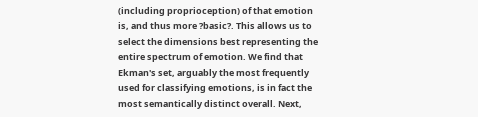(including proprioception) of that emotion is, and thus more ?basic?. This allows us to select the dimensions best representing the entire spectrum of emotion. We find that Ekman's set, arguably the most frequently used for classifying emotions, is in fact the most semantically distinct overall. Next,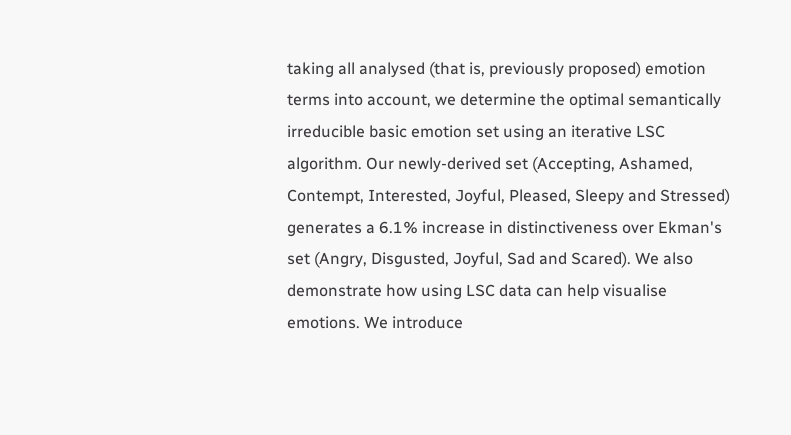taking all analysed (that is, previously proposed) emotion terms into account, we determine the optimal semantically irreducible basic emotion set using an iterative LSC algorithm. Our newly-derived set (Accepting, Ashamed, Contempt, Interested, Joyful, Pleased, Sleepy and Stressed) generates a 6.1% increase in distinctiveness over Ekman's set (Angry, Disgusted, Joyful, Sad and Scared). We also demonstrate how using LSC data can help visualise emotions. We introduce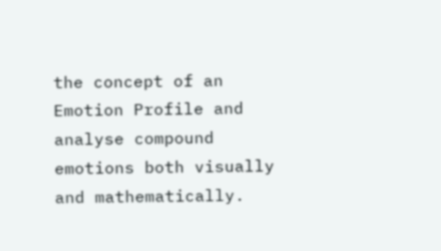the concept of an Emotion Profile and analyse compound emotions both visually and mathematically.